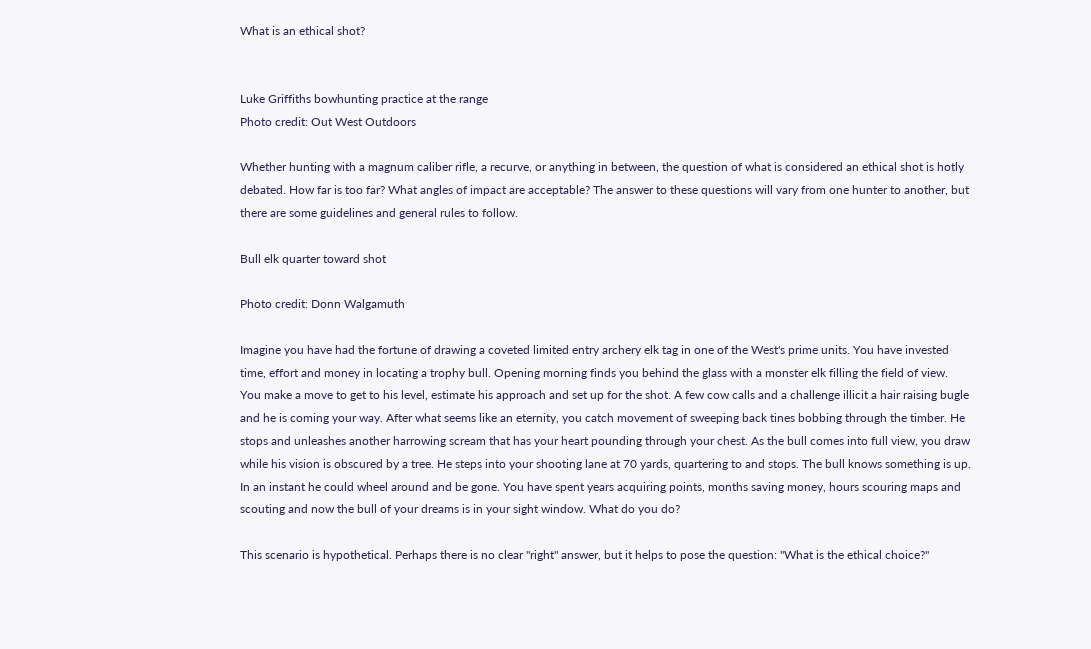What is an ethical shot?


Luke Griffiths bowhunting practice at the range
Photo credit: Out West Outdoors

Whether hunting with a magnum caliber rifle, a recurve, or anything in between, the question of what is considered an ethical shot is hotly debated. How far is too far? What angles of impact are acceptable? The answer to these questions will vary from one hunter to another, but there are some guidelines and general rules to follow.

Bull elk quarter toward shot

Photo credit: Donn Walgamuth

Imagine you have had the fortune of drawing a coveted limited entry archery elk tag in one of the West's prime units. You have invested time, effort and money in locating a trophy bull. Opening morning finds you behind the glass with a monster elk filling the field of view. You make a move to get to his level, estimate his approach and set up for the shot. A few cow calls and a challenge illicit a hair raising bugle and he is coming your way. After what seems like an eternity, you catch movement of sweeping back tines bobbing through the timber. He stops and unleashes another harrowing scream that has your heart pounding through your chest. As the bull comes into full view, you draw while his vision is obscured by a tree. He steps into your shooting lane at 70 yards, quartering to and stops. The bull knows something is up. In an instant he could wheel around and be gone. You have spent years acquiring points, months saving money, hours scouring maps and scouting and now the bull of your dreams is in your sight window. What do you do?

This scenario is hypothetical. Perhaps there is no clear "right" answer, but it helps to pose the question: "What is the ethical choice?"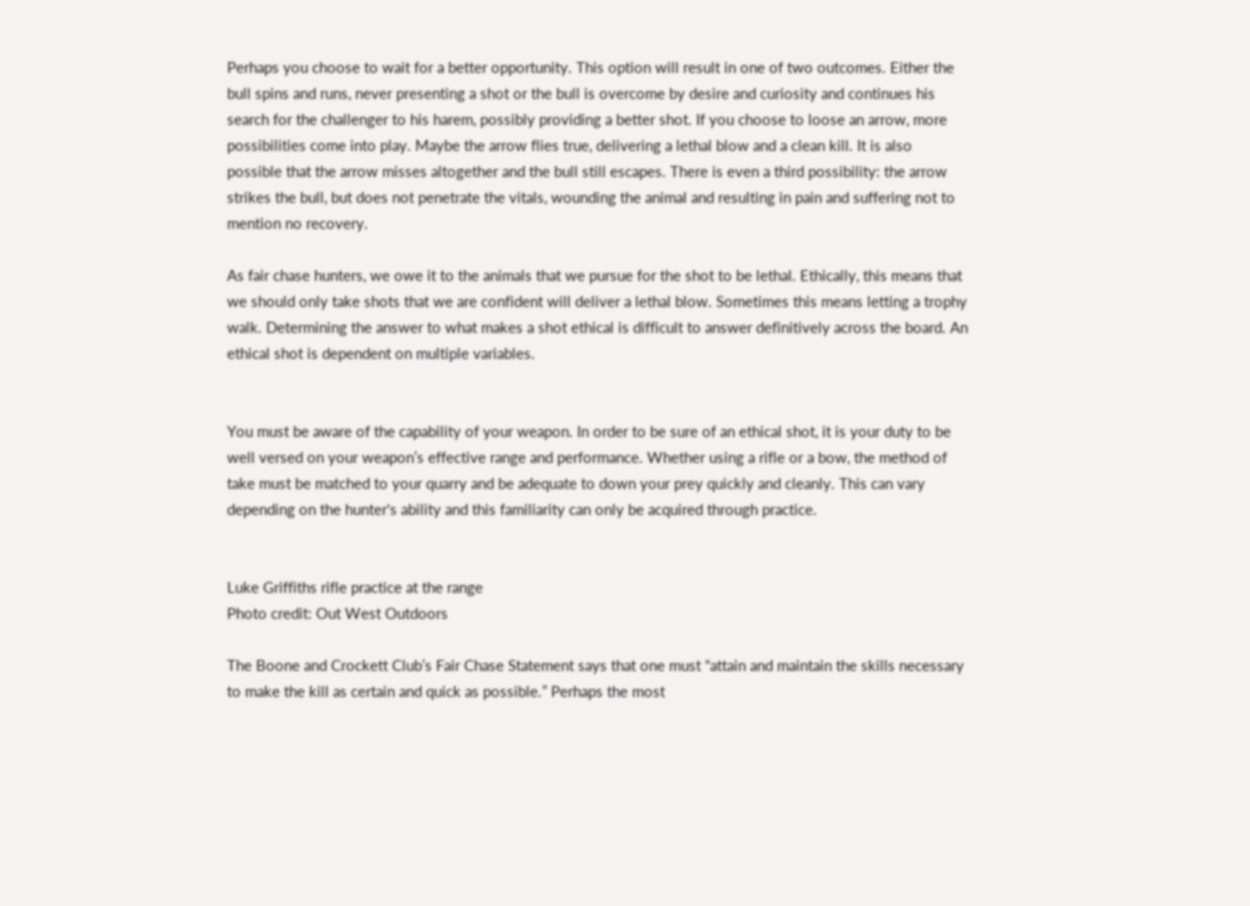Perhaps you choose to wait for a better opportunity. This option will result in one of two outcomes. Either the bull spins and runs, never presenting a shot or the bull is overcome by desire and curiosity and continues his search for the challenger to his harem, possibly providing a better shot. If you choose to loose an arrow, more possibilities come into play. Maybe the arrow flies true, delivering a lethal blow and a clean kill. It is also possible that the arrow misses altogether and the bull still escapes. There is even a third possibility: the arrow strikes the bull, but does not penetrate the vitals, wounding the animal and resulting in pain and suffering not to mention no recovery.

As fair chase hunters, we owe it to the animals that we pursue for the shot to be lethal. Ethically, this means that we should only take shots that we are confident will deliver a lethal blow. Sometimes this means letting a trophy walk. Determining the answer to what makes a shot ethical is difficult to answer definitively across the board. An ethical shot is dependent on multiple variables.


You must be aware of the capability of your weapon. In order to be sure of an ethical shot, it is your duty to be well versed on your weapon’s effective range and performance. Whether using a rifle or a bow, the method of take must be matched to your quarry and be adequate to down your prey quickly and cleanly. This can vary depending on the hunter's ability and this familiarity can only be acquired through practice.


Luke Griffiths rifle practice at the range
Photo credit: Out West Outdoors

The Boone and Crockett Club’s Fair Chase Statement says that one must “attain and maintain the skills necessary to make the kill as certain and quick as possible.” Perhaps the most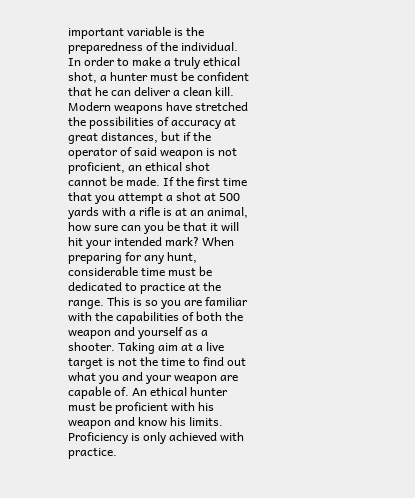important variable is the preparedness of the individual. In order to make a truly ethical shot, a hunter must be confident that he can deliver a clean kill. Modern weapons have stretched the possibilities of accuracy at great distances, but if the operator of said weapon is not proficient, an ethical shot cannot be made. If the first time that you attempt a shot at 500 yards with a rifle is at an animal, how sure can you be that it will hit your intended mark? When preparing for any hunt, considerable time must be dedicated to practice at the range. This is so you are familiar with the capabilities of both the weapon and yourself as a shooter. Taking aim at a live target is not the time to find out what you and your weapon are capable of. An ethical hunter must be proficient with his weapon and know his limits. Proficiency is only achieved with practice.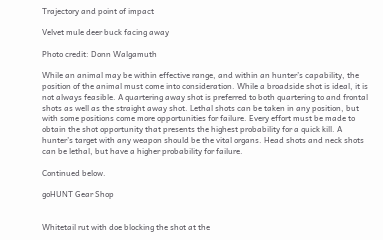Trajectory and point of impact

Velvet mule deer buck facing away

Photo credit: Donn Walgamuth

While an animal may be within effective range, and within an hunter’s capability, the position of the animal must come into consideration. While a broadside shot is ideal, it is not always feasible. A quartering away shot is preferred to both quartering to and frontal shots as well as the straight away shot. Lethal shots can be taken in any position, but with some positions come more opportunities for failure. Every effort must be made to obtain the shot opportunity that presents the highest probability for a quick kill. A hunter’s target with any weapon should be the vital organs. Head shots and neck shots can be lethal, but have a higher probability for failure.

Continued below.

goHUNT Gear Shop


Whitetail rut with doe blocking the shot at the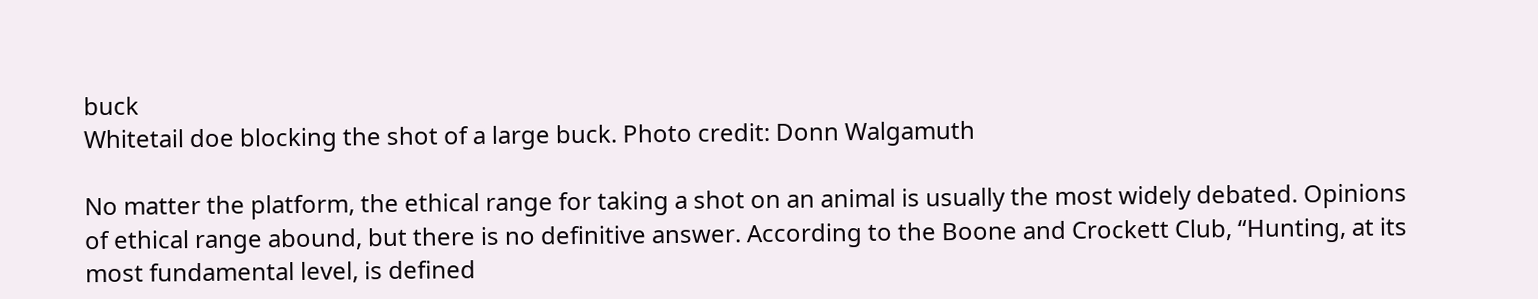buck
Whitetail doe blocking the shot of a large buck. Photo credit: Donn Walgamuth

No matter the platform, the ethical range for taking a shot on an animal is usually the most widely debated. Opinions of ethical range abound, but there is no definitive answer. According to the Boone and Crockett Club, “Hunting, at its most fundamental level, is defined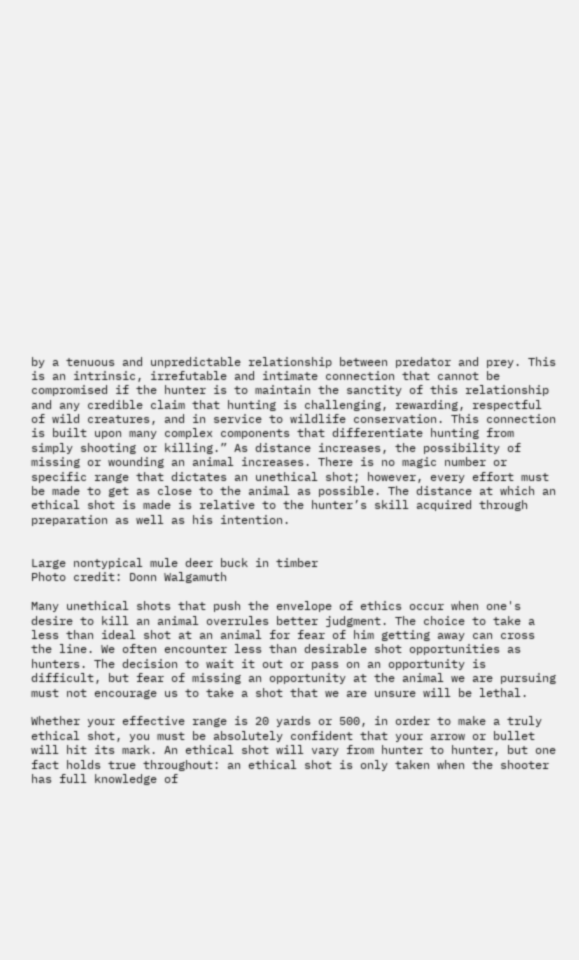by a tenuous and unpredictable relationship between predator and prey. This is an intrinsic, irrefutable and intimate connection that cannot be compromised if the hunter is to maintain the sanctity of this relationship and any credible claim that hunting is challenging, rewarding, respectful of wild creatures, and in service to wildlife conservation. This connection is built upon many complex components that differentiate hunting from simply shooting or killing.” As distance increases, the possibility of missing or wounding an animal increases. There is no magic number or specific range that dictates an unethical shot; however, every effort must be made to get as close to the animal as possible. The distance at which an ethical shot is made is relative to the hunter’s skill acquired through preparation as well as his intention.


Large nontypical mule deer buck in timber
Photo credit: Donn Walgamuth

Many unethical shots that push the envelope of ethics occur when one's desire to kill an animal overrules better judgment. The choice to take a less than ideal shot at an animal for fear of him getting away can cross the line. We often encounter less than desirable shot opportunities as hunters. The decision to wait it out or pass on an opportunity is difficult, but fear of missing an opportunity at the animal we are pursuing must not encourage us to take a shot that we are unsure will be lethal.

Whether your effective range is 20 yards or 500, in order to make a truly ethical shot, you must be absolutely confident that your arrow or bullet will hit its mark. An ethical shot will vary from hunter to hunter, but one fact holds true throughout: an ethical shot is only taken when the shooter has full knowledge of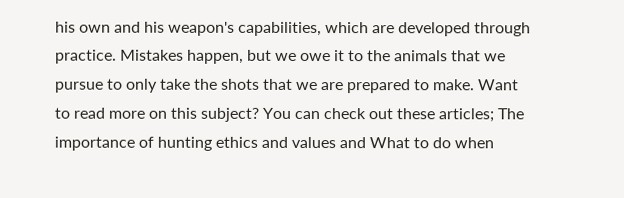his own and his weapon's capabilities, which are developed through practice. Mistakes happen, but we owe it to the animals that we pursue to only take the shots that we are prepared to make. Want to read more on this subject? You can check out these articles; The importance of hunting ethics and values and What to do when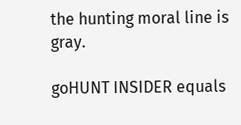the hunting moral line is gray.

goHUNT INSIDER equals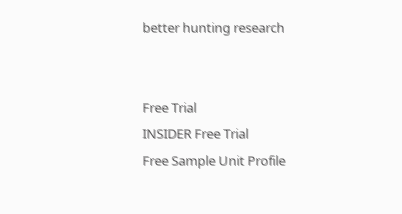better hunting research


Free Trial
INSIDER Free Trial
Free Sample Unit Profile